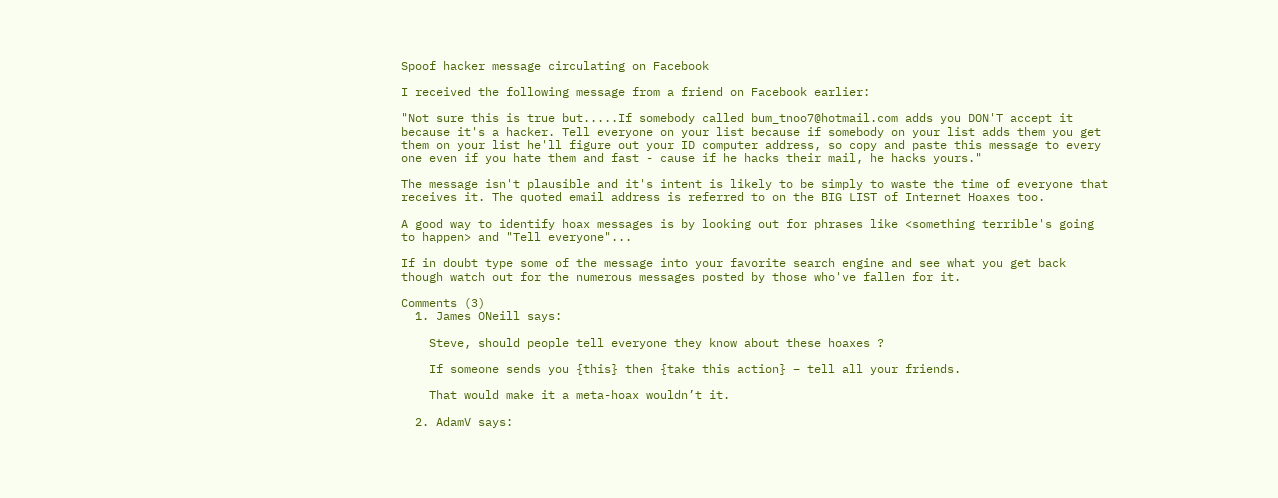Spoof hacker message circulating on Facebook

I received the following message from a friend on Facebook earlier:

"Not sure this is true but.....If somebody called bum_tnoo7@hotmail.com adds you DON'T accept it because it's a hacker. Tell everyone on your list because if somebody on your list adds them you get them on your list he'll figure out your ID computer address, so copy and paste this message to every one even if you hate them and fast - cause if he hacks their mail, he hacks yours."

The message isn't plausible and it's intent is likely to be simply to waste the time of everyone that receives it. The quoted email address is referred to on the BIG LIST of Internet Hoaxes too.

A good way to identify hoax messages is by looking out for phrases like <something terrible's going to happen> and "Tell everyone"...

If in doubt type some of the message into your favorite search engine and see what you get back though watch out for the numerous messages posted by those who've fallen for it.

Comments (3)
  1. James ONeill says:

    Steve, should people tell everyone they know about these hoaxes ?

    If someone sends you {this} then {take this action} – tell all your friends.

    That would make it a meta-hoax wouldn’t it.

  2. AdamV says: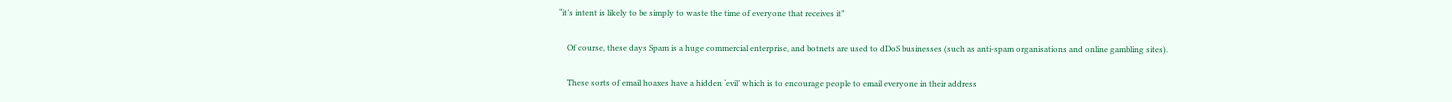“it’s intent is likely to be simply to waste the time of everyone that receives it”

    Of course, these days Spam is a huge commercial enterprise, and botnets are used to dDoS businesses (such as anti-spam organisations and online gambling sites).

    These sorts of email hoaxes have a hidden ‘evil’ which is to encourage people to email everyone in their address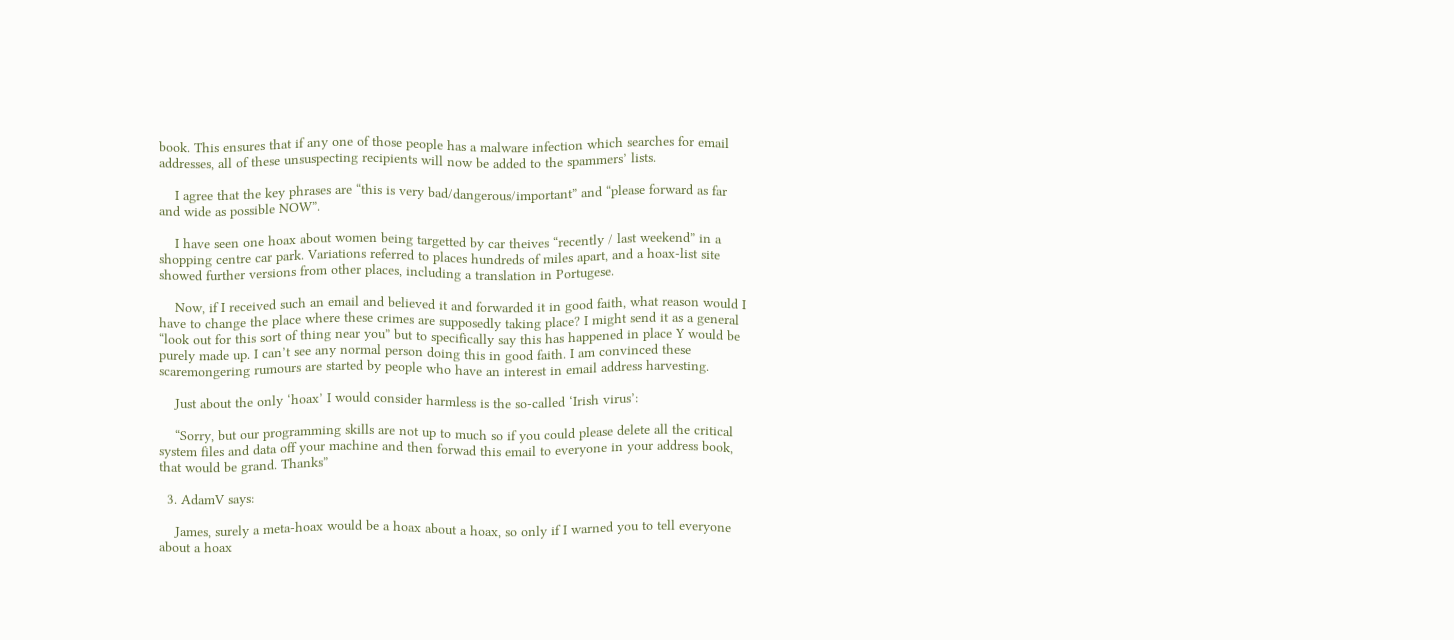book. This ensures that if any one of those people has a malware infection which searches for email addresses, all of these unsuspecting recipients will now be added to the spammers’ lists.

    I agree that the key phrases are “this is very bad/dangerous/important” and “please forward as far and wide as possible NOW”.

    I have seen one hoax about women being targetted by car theives “recently / last weekend” in a shopping centre car park. Variations referred to places hundreds of miles apart, and a hoax-list site showed further versions from other places, including a translation in Portugese.

    Now, if I received such an email and believed it and forwarded it in good faith, what reason would I have to change the place where these crimes are supposedly taking place? I might send it as a general “look out for this sort of thing near you” but to specifically say this has happened in place Y would be purely made up. I can’t see any normal person doing this in good faith. I am convinced these scaremongering rumours are started by people who have an interest in email address harvesting.

    Just about the only ‘hoax’ I would consider harmless is the so-called ‘Irish virus’:

    “Sorry, but our programming skills are not up to much so if you could please delete all the critical system files and data off your machine and then forwad this email to everyone in your address book, that would be grand. Thanks”

  3. AdamV says:

    James, surely a meta-hoax would be a hoax about a hoax, so only if I warned you to tell everyone about a hoax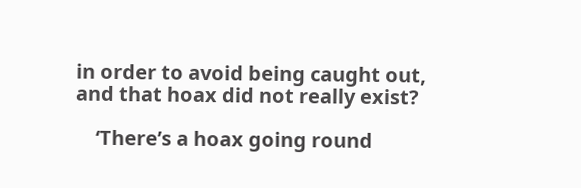in order to avoid being caught out, and that hoax did not really exist?

    ‘There’s a hoax going round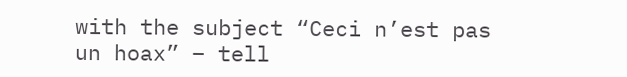with the subject “Ceci n’est pas un hoax” – tell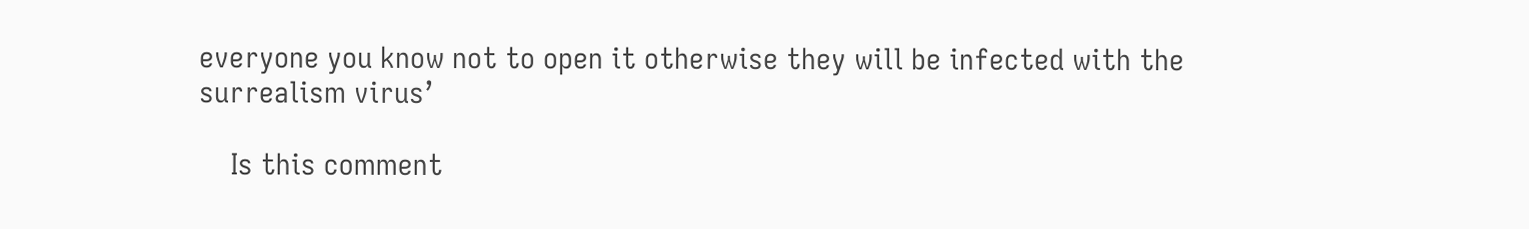everyone you know not to open it otherwise they will be infected with the surrealism virus’

    Is this comment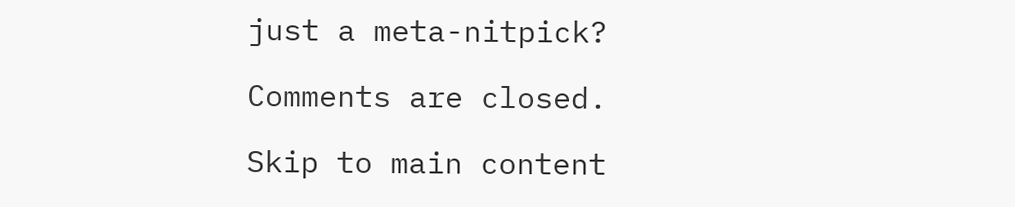just a meta-nitpick?

Comments are closed.

Skip to main content